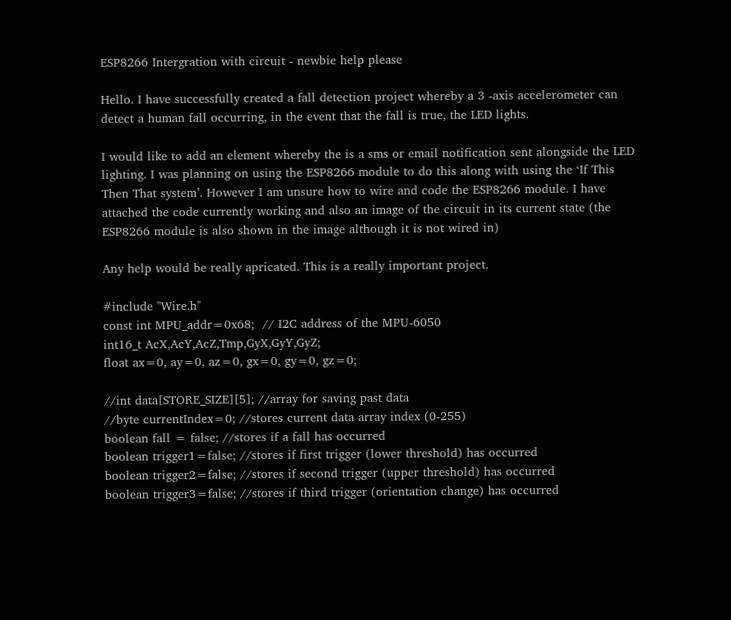ESP8266 Intergration with circuit - newbie help please

Hello. I have successfully created a fall detection project whereby a 3 -axis accelerometer can detect a human fall occurring, in the event that the fall is true, the LED lights.

I would like to add an element whereby the is a sms or email notification sent alongside the LED lighting. I was planning on using the ESP8266 module to do this along with using the ‘If This Then That system’. However I am unsure how to wire and code the ESP8266 module. I have attached the code currently working and also an image of the circuit in its current state (the ESP8266 module is also shown in the image although it is not wired in)

Any help would be really apricated. This is a really important project.

#include "Wire.h"
const int MPU_addr=0x68;  // I2C address of the MPU-6050
int16_t AcX,AcY,AcZ,Tmp,GyX,GyY,GyZ;
float ax=0, ay=0, az=0, gx=0, gy=0, gz=0;

//int data[STORE_SIZE][5]; //array for saving past data
//byte currentIndex=0; //stores current data array index (0-255)
boolean fall = false; //stores if a fall has occurred
boolean trigger1=false; //stores if first trigger (lower threshold) has occurred
boolean trigger2=false; //stores if second trigger (upper threshold) has occurred
boolean trigger3=false; //stores if third trigger (orientation change) has occurred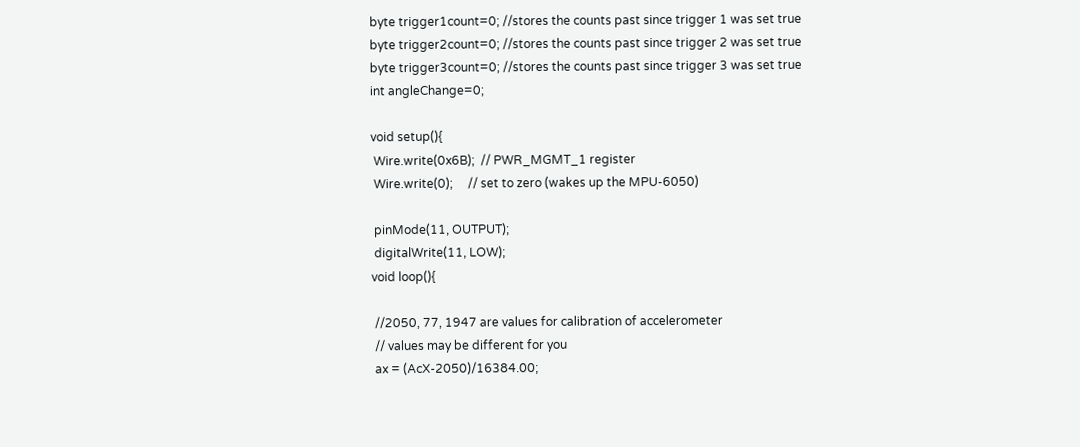byte trigger1count=0; //stores the counts past since trigger 1 was set true
byte trigger2count=0; //stores the counts past since trigger 2 was set true
byte trigger3count=0; //stores the counts past since trigger 3 was set true
int angleChange=0;

void setup(){
 Wire.write(0x6B);  // PWR_MGMT_1 register
 Wire.write(0);     // set to zero (wakes up the MPU-6050)

 pinMode(11, OUTPUT);
 digitalWrite(11, LOW);
void loop(){

 //2050, 77, 1947 are values for calibration of accelerometer
 // values may be different for you
 ax = (AcX-2050)/16384.00;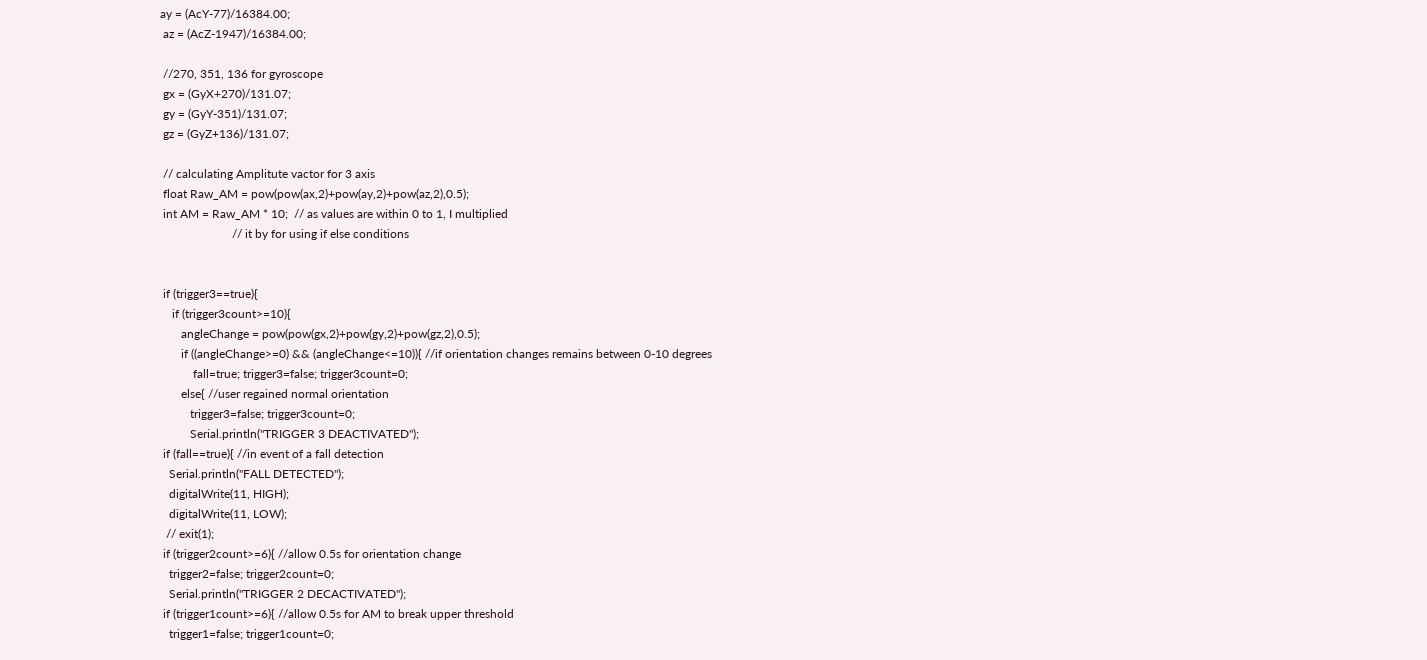ay = (AcY-77)/16384.00;
 az = (AcZ-1947)/16384.00;

 //270, 351, 136 for gyroscope
 gx = (GyX+270)/131.07;
 gy = (GyY-351)/131.07;
 gz = (GyZ+136)/131.07;

 // calculating Amplitute vactor for 3 axis
 float Raw_AM = pow(pow(ax,2)+pow(ay,2)+pow(az,2),0.5);
 int AM = Raw_AM * 10;  // as values are within 0 to 1, I multiplied
                        // it by for using if else conditions


 if (trigger3==true){
    if (trigger3count>=10){
       angleChange = pow(pow(gx,2)+pow(gy,2)+pow(gz,2),0.5);
       if ((angleChange>=0) && (angleChange<=10)){ //if orientation changes remains between 0-10 degrees
           fall=true; trigger3=false; trigger3count=0;
       else{ //user regained normal orientation
          trigger3=false; trigger3count=0;
          Serial.println("TRIGGER 3 DEACTIVATED");
 if (fall==true){ //in event of a fall detection
   Serial.println("FALL DETECTED");
   digitalWrite(11, HIGH);
   digitalWrite(11, LOW);
  // exit(1);
 if (trigger2count>=6){ //allow 0.5s for orientation change
   trigger2=false; trigger2count=0;
   Serial.println("TRIGGER 2 DECACTIVATED");
 if (trigger1count>=6){ //allow 0.5s for AM to break upper threshold
   trigger1=false; trigger1count=0;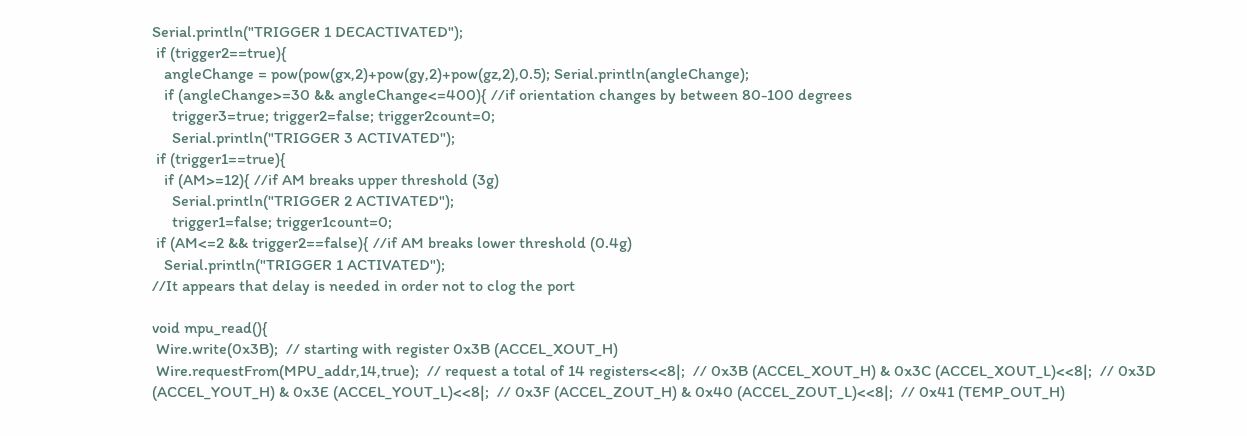Serial.println("TRIGGER 1 DECACTIVATED");
 if (trigger2==true){
   angleChange = pow(pow(gx,2)+pow(gy,2)+pow(gz,2),0.5); Serial.println(angleChange);
   if (angleChange>=30 && angleChange<=400){ //if orientation changes by between 80-100 degrees
     trigger3=true; trigger2=false; trigger2count=0;
     Serial.println("TRIGGER 3 ACTIVATED");
 if (trigger1==true){
   if (AM>=12){ //if AM breaks upper threshold (3g)
     Serial.println("TRIGGER 2 ACTIVATED");
     trigger1=false; trigger1count=0;
 if (AM<=2 && trigger2==false){ //if AM breaks lower threshold (0.4g)
   Serial.println("TRIGGER 1 ACTIVATED");
//It appears that delay is needed in order not to clog the port

void mpu_read(){
 Wire.write(0x3B);  // starting with register 0x3B (ACCEL_XOUT_H)
 Wire.requestFrom(MPU_addr,14,true);  // request a total of 14 registers<<8|;  // 0x3B (ACCEL_XOUT_H) & 0x3C (ACCEL_XOUT_L)<<8|;  // 0x3D (ACCEL_YOUT_H) & 0x3E (ACCEL_YOUT_L)<<8|;  // 0x3F (ACCEL_ZOUT_H) & 0x40 (ACCEL_ZOUT_L)<<8|;  // 0x41 (TEMP_OUT_H)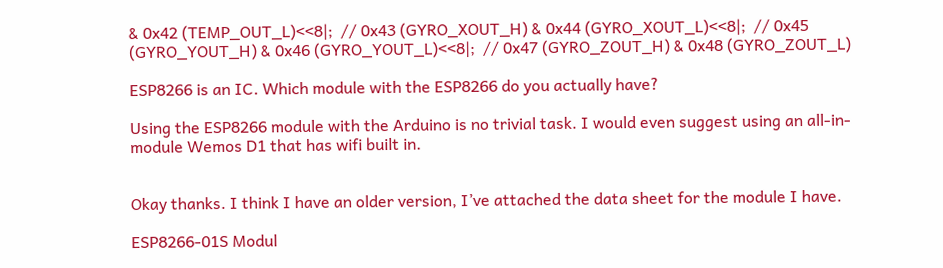& 0x42 (TEMP_OUT_L)<<8|;  // 0x43 (GYRO_XOUT_H) & 0x44 (GYRO_XOUT_L)<<8|;  // 0x45 (GYRO_YOUT_H) & 0x46 (GYRO_YOUT_L)<<8|;  // 0x47 (GYRO_ZOUT_H) & 0x48 (GYRO_ZOUT_L)

ESP8266 is an IC. Which module with the ESP8266 do you actually have?

Using the ESP8266 module with the Arduino is no trivial task. I would even suggest using an all-in-module Wemos D1 that has wifi built in.


Okay thanks. I think I have an older version, I’ve attached the data sheet for the module I have.

ESP8266-01S Modul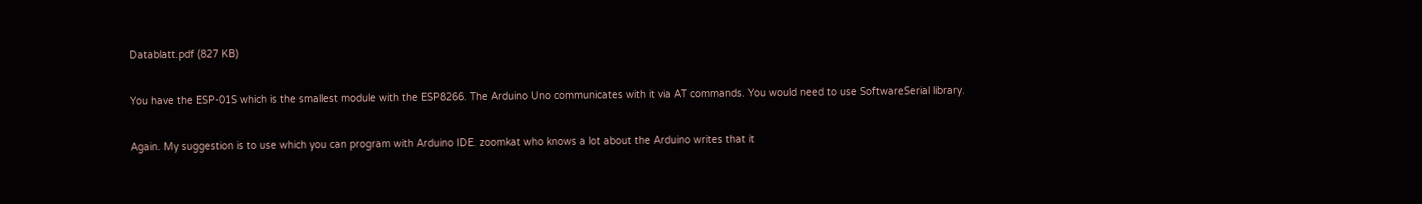Datablatt.pdf (827 KB)

You have the ESP-01S which is the smallest module with the ESP8266. The Arduino Uno communicates with it via AT commands. You would need to use SoftwareSerial library.

Again. My suggestion is to use which you can program with Arduino IDE. zoomkat who knows a lot about the Arduino writes that it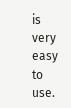is very easy to use.